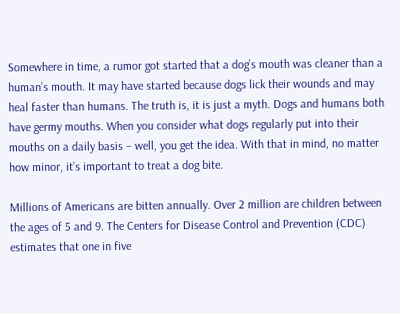Somewhere in time, a rumor got started that a dog’s mouth was cleaner than a human’s mouth. It may have started because dogs lick their wounds and may heal faster than humans. The truth is, it is just a myth. Dogs and humans both have germy mouths. When you consider what dogs regularly put into their mouths on a daily basis – well, you get the idea. With that in mind, no matter how minor, it’s important to treat a dog bite.

Millions of Americans are bitten annually. Over 2 million are children between the ages of 5 and 9. The Centers for Disease Control and Prevention (CDC) estimates that one in five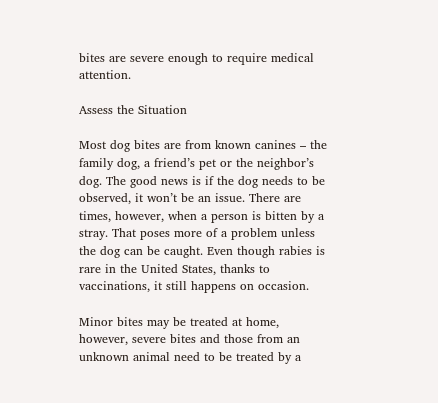bites are severe enough to require medical attention.

Assess the Situation

Most dog bites are from known canines – the family dog, a friend’s pet or the neighbor’s dog. The good news is if the dog needs to be observed, it won’t be an issue. There are times, however, when a person is bitten by a stray. That poses more of a problem unless the dog can be caught. Even though rabies is rare in the United States, thanks to vaccinations, it still happens on occasion.

Minor bites may be treated at home, however, severe bites and those from an unknown animal need to be treated by a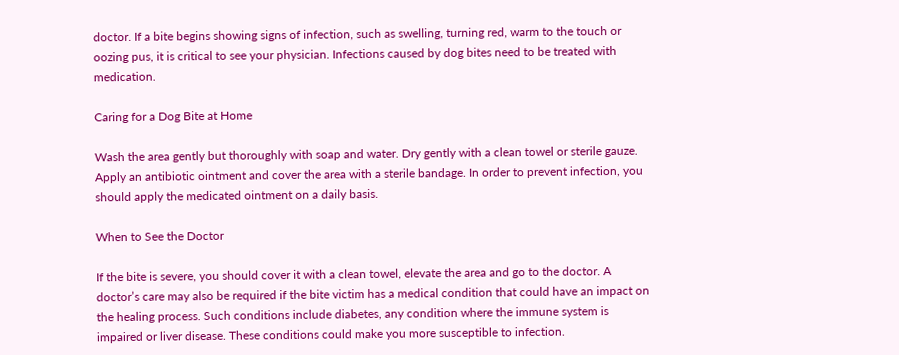doctor. If a bite begins showing signs of infection, such as swelling, turning red, warm to the touch or oozing pus, it is critical to see your physician. Infections caused by dog bites need to be treated with medication.

Caring for a Dog Bite at Home

Wash the area gently but thoroughly with soap and water. Dry gently with a clean towel or sterile gauze. Apply an antibiotic ointment and cover the area with a sterile bandage. In order to prevent infection, you should apply the medicated ointment on a daily basis.

When to See the Doctor

If the bite is severe, you should cover it with a clean towel, elevate the area and go to the doctor. A doctor’s care may also be required if the bite victim has a medical condition that could have an impact on the healing process. Such conditions include diabetes, any condition where the immune system is impaired or liver disease. These conditions could make you more susceptible to infection.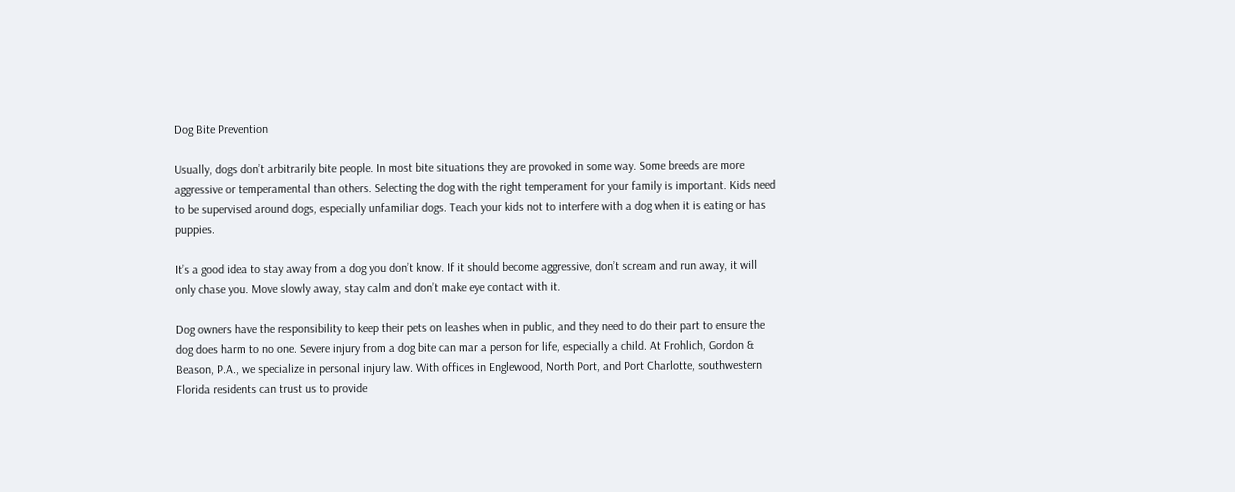Dog Bite Prevention

Usually, dogs don’t arbitrarily bite people. In most bite situations they are provoked in some way. Some breeds are more aggressive or temperamental than others. Selecting the dog with the right temperament for your family is important. Kids need to be supervised around dogs, especially unfamiliar dogs. Teach your kids not to interfere with a dog when it is eating or has puppies.

It’s a good idea to stay away from a dog you don’t know. If it should become aggressive, don’t scream and run away, it will only chase you. Move slowly away, stay calm and don’t make eye contact with it.

Dog owners have the responsibility to keep their pets on leashes when in public, and they need to do their part to ensure the dog does harm to no one. Severe injury from a dog bite can mar a person for life, especially a child. At Frohlich, Gordon & Beason, P.A., we specialize in personal injury law. With offices in Englewood, North Port, and Port Charlotte, southwestern Florida residents can trust us to provide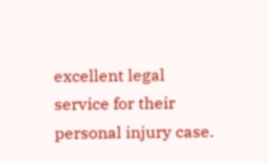excellent legal service for their personal injury case.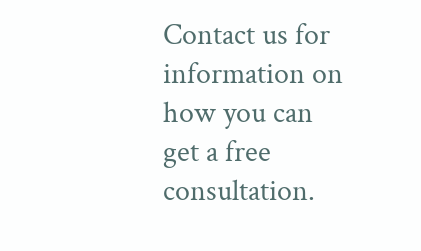Contact us for information on how you can get a free consultation.